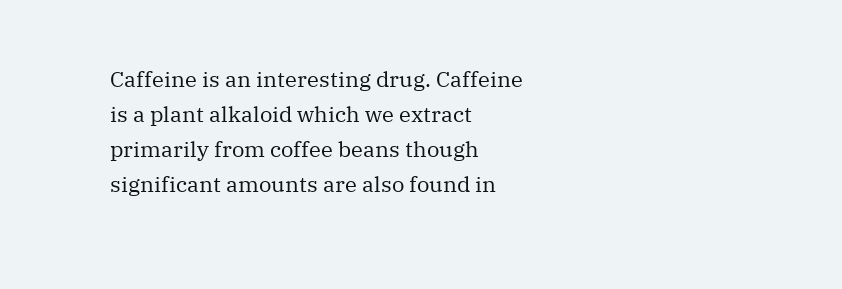Caffeine is an interesting drug. Caffeine is a plant alkaloid which we extract primarily from coffee beans though significant amounts are also found in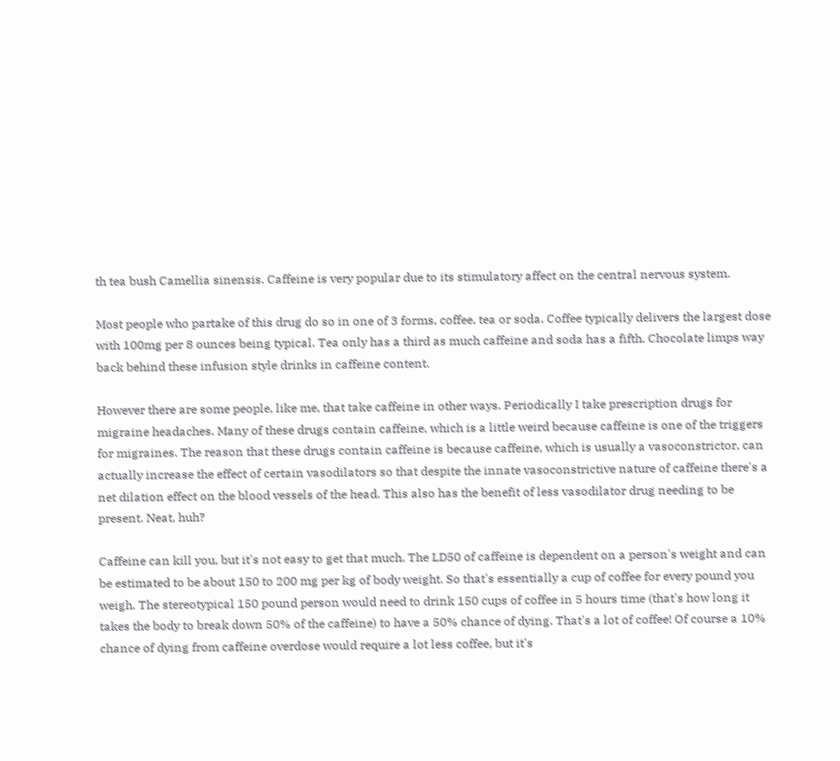th tea bush Camellia sinensis. Caffeine is very popular due to its stimulatory affect on the central nervous system.

Most people who partake of this drug do so in one of 3 forms, coffee, tea or soda. Coffee typically delivers the largest dose with 100mg per 8 ounces being typical. Tea only has a third as much caffeine and soda has a fifth. Chocolate limps way back behind these infusion style drinks in caffeine content.

However there are some people, like me, that take caffeine in other ways. Periodically I take prescription drugs for migraine headaches. Many of these drugs contain caffeine, which is a little weird because caffeine is one of the triggers for migraines. The reason that these drugs contain caffeine is because caffeine, which is usually a vasoconstrictor, can actually increase the effect of certain vasodilators so that despite the innate vasoconstrictive nature of caffeine there's a net dilation effect on the blood vessels of the head. This also has the benefit of less vasodilator drug needing to be present. Neat, huh?

Caffeine can kill you, but it's not easy to get that much. The LD50 of caffeine is dependent on a person's weight and can be estimated to be about 150 to 200 mg per kg of body weight. So that's essentially a cup of coffee for every pound you weigh. The stereotypical 150 pound person would need to drink 150 cups of coffee in 5 hours time (that's how long it takes the body to break down 50% of the caffeine) to have a 50% chance of dying. That's a lot of coffee! Of course a 10% chance of dying from caffeine overdose would require a lot less coffee, but it's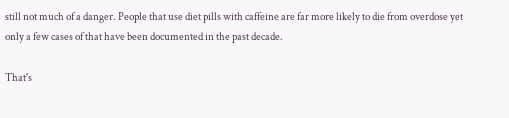still not much of a danger. People that use diet pills with caffeine are far more likely to die from overdose yet only a few cases of that have been documented in the past decade.

That's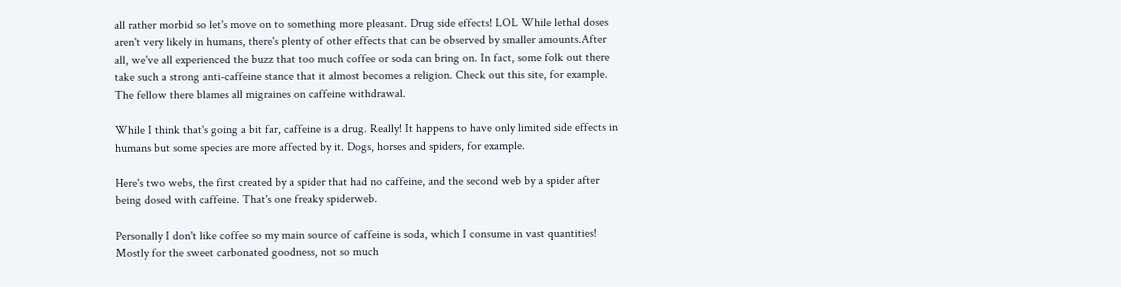all rather morbid so let's move on to something more pleasant. Drug side effects! LOL While lethal doses aren't very likely in humans, there's plenty of other effects that can be observed by smaller amounts.After all, we've all experienced the buzz that too much coffee or soda can bring on. In fact, some folk out there take such a strong anti-caffeine stance that it almost becomes a religion. Check out this site, for example. The fellow there blames all migraines on caffeine withdrawal.

While I think that's going a bit far, caffeine is a drug. Really! It happens to have only limited side effects in humans but some species are more affected by it. Dogs, horses and spiders, for example.

Here's two webs, the first created by a spider that had no caffeine, and the second web by a spider after being dosed with caffeine. That's one freaky spiderweb.

Personally I don't like coffee so my main source of caffeine is soda, which I consume in vast quantities! Mostly for the sweet carbonated goodness, not so much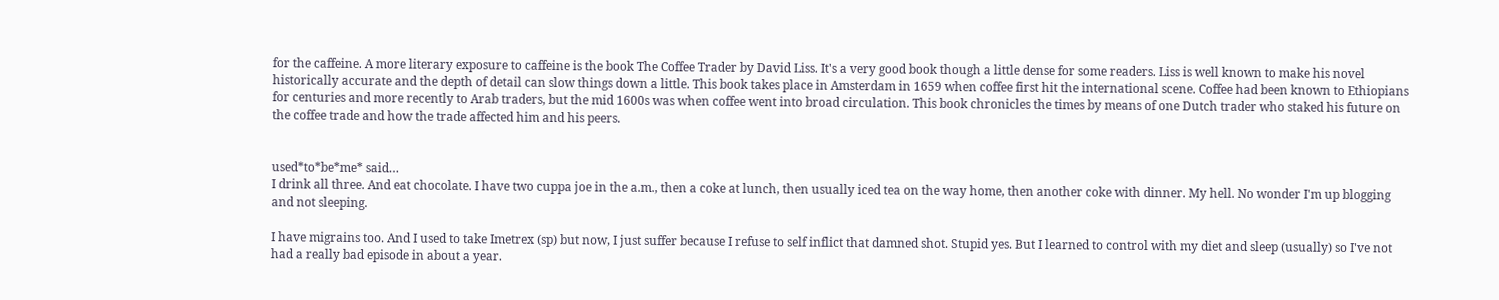for the caffeine. A more literary exposure to caffeine is the book The Coffee Trader by David Liss. It's a very good book though a little dense for some readers. Liss is well known to make his novel historically accurate and the depth of detail can slow things down a little. This book takes place in Amsterdam in 1659 when coffee first hit the international scene. Coffee had been known to Ethiopians for centuries and more recently to Arab traders, but the mid 1600s was when coffee went into broad circulation. This book chronicles the times by means of one Dutch trader who staked his future on the coffee trade and how the trade affected him and his peers.


used*to*be*me* said…
I drink all three. And eat chocolate. I have two cuppa joe in the a.m., then a coke at lunch, then usually iced tea on the way home, then another coke with dinner. My hell. No wonder I'm up blogging and not sleeping.

I have migrains too. And I used to take Imetrex (sp) but now, I just suffer because I refuse to self inflict that damned shot. Stupid yes. But I learned to control with my diet and sleep (usually) so I've not had a really bad episode in about a year.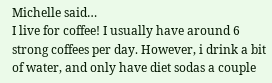Michelle said…
I live for coffee! I usually have around 6 strong coffees per day. However, i drink a bit of water, and only have diet sodas a couple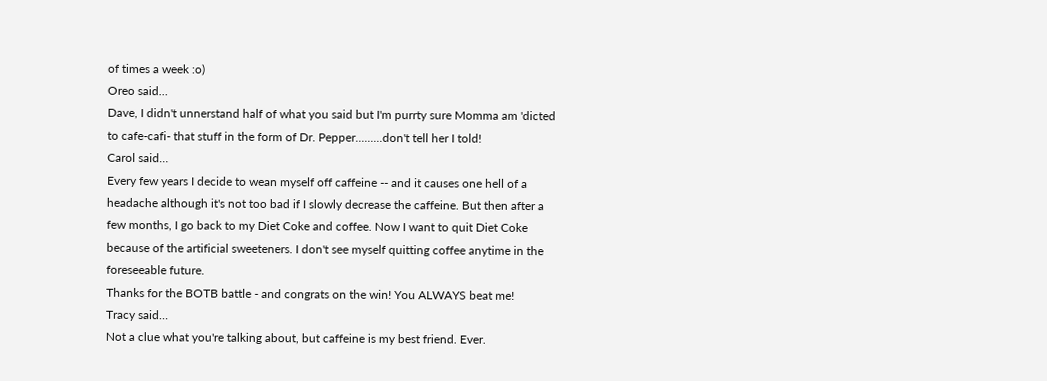of times a week :o)
Oreo said…
Dave, I didn't unnerstand half of what you said but I'm purrty sure Momma am 'dicted to cafe-cafi- that stuff in the form of Dr. Pepper.........don't tell her I told!
Carol said…
Every few years I decide to wean myself off caffeine -- and it causes one hell of a headache although it's not too bad if I slowly decrease the caffeine. But then after a few months, I go back to my Diet Coke and coffee. Now I want to quit Diet Coke because of the artificial sweeteners. I don't see myself quitting coffee anytime in the foreseeable future.
Thanks for the BOTB battle - and congrats on the win! You ALWAYS beat me!
Tracy said…
Not a clue what you're talking about, but caffeine is my best friend. Ever.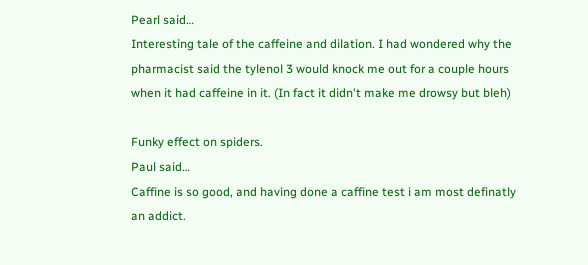Pearl said…
Interesting tale of the caffeine and dilation. I had wondered why the pharmacist said the tylenol 3 would knock me out for a couple hours when it had caffeine in it. (In fact it didn't make me drowsy but bleh)

Funky effect on spiders.
Paul said…
Caffine is so good, and having done a caffine test i am most definatly an addict.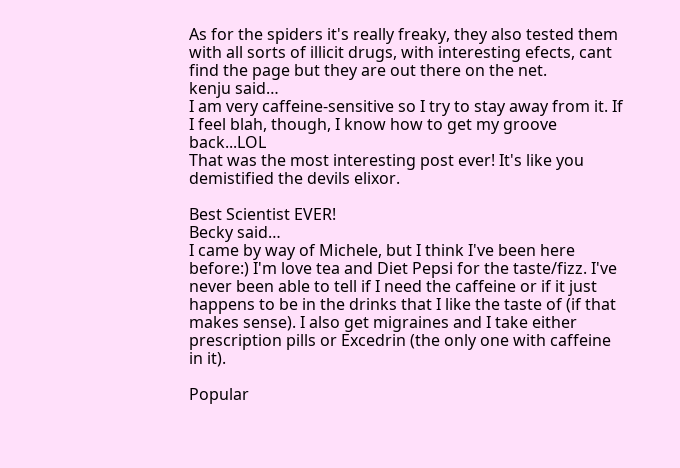As for the spiders it's really freaky, they also tested them with all sorts of illicit drugs, with interesting efects, cant find the page but they are out there on the net.
kenju said…
I am very caffeine-sensitive so I try to stay away from it. If I feel blah, though, I know how to get my groove back...LOL
That was the most interesting post ever! It's like you demistified the devils elixor.

Best Scientist EVER!
Becky said…
I came by way of Michele, but I think I've been here before:) I'm love tea and Diet Pepsi for the taste/fizz. I've never been able to tell if I need the caffeine or if it just happens to be in the drinks that I like the taste of (if that makes sense). I also get migraines and I take either prescription pills or Excedrin (the only one with caffeine in it).

Popular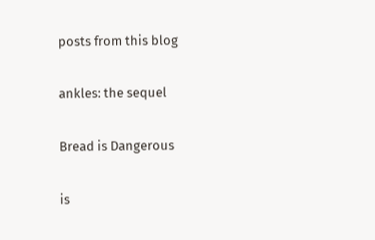posts from this blog

ankles: the sequel

Bread is Dangerous

is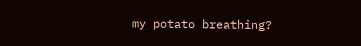my potato breathing?